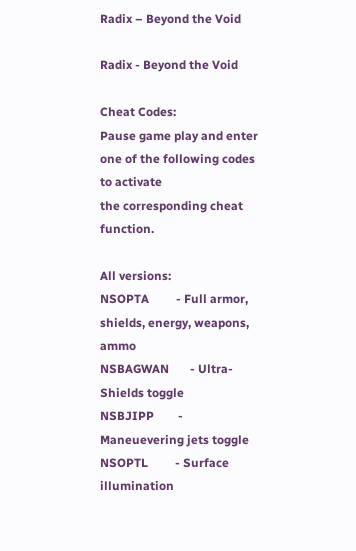Radix – Beyond the Void

Radix - Beyond the Void

Cheat Codes:
Pause game play and enter one of the following codes to activate
the corresponding cheat function.

All versions:
NSOPTA         - Full armor, shields, energy, weapons, ammo
NSBAGWAN       - Ultra-Shields toggle
NSBJIPP        - Maneuevering jets toggle
NSOPTL         - Surface illumination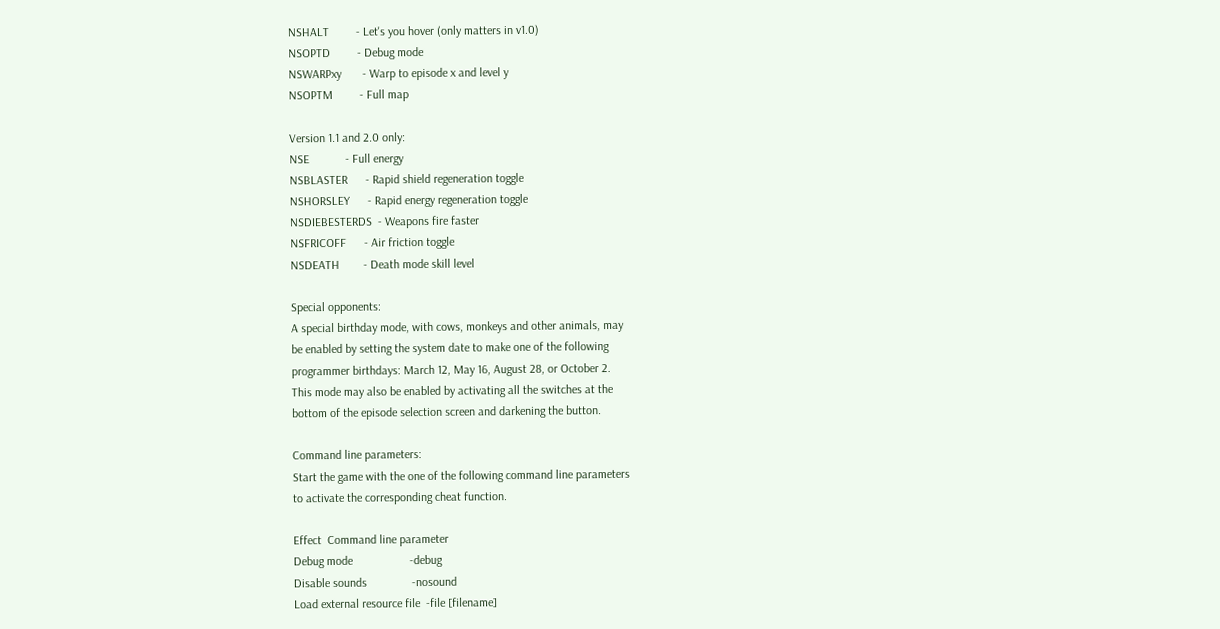NSHALT         - Let's you hover (only matters in v1.0)
NSOPTD         - Debug mode
NSWARPxy       - Warp to episode x and level y
NSOPTM         - Full map

Version 1.1 and 2.0 only:
NSE            - Full energy
NSBLASTER      - Rapid shield regeneration toggle
NSHORSLEY      - Rapid energy regeneration toggle
NSDIEBESTERDS  - Weapons fire faster
NSFRICOFF      - Air friction toggle
NSDEATH        - Death mode skill level

Special opponents:
A special birthday mode, with cows, monkeys and other animals, may
be enabled by setting the system date to make one of the following
programmer birthdays: March 12, May 16, August 28, or October 2.
This mode may also be enabled by activating all the switches at the
bottom of the episode selection screen and darkening the button.

Command line parameters:
Start the game with the one of the following command line parameters
to activate the corresponding cheat function.

Effect  Command line parameter
Debug mode                   -debug
Disable sounds               -nosound
Load external resource file  -file [filename]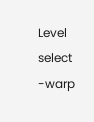Level select                 -warp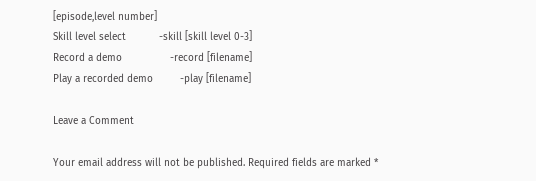[episode,level number]
Skill level select           -skill [skill level 0-3]
Record a demo                -record [filename]
Play a recorded demo         -play [filename]

Leave a Comment

Your email address will not be published. Required fields are marked *